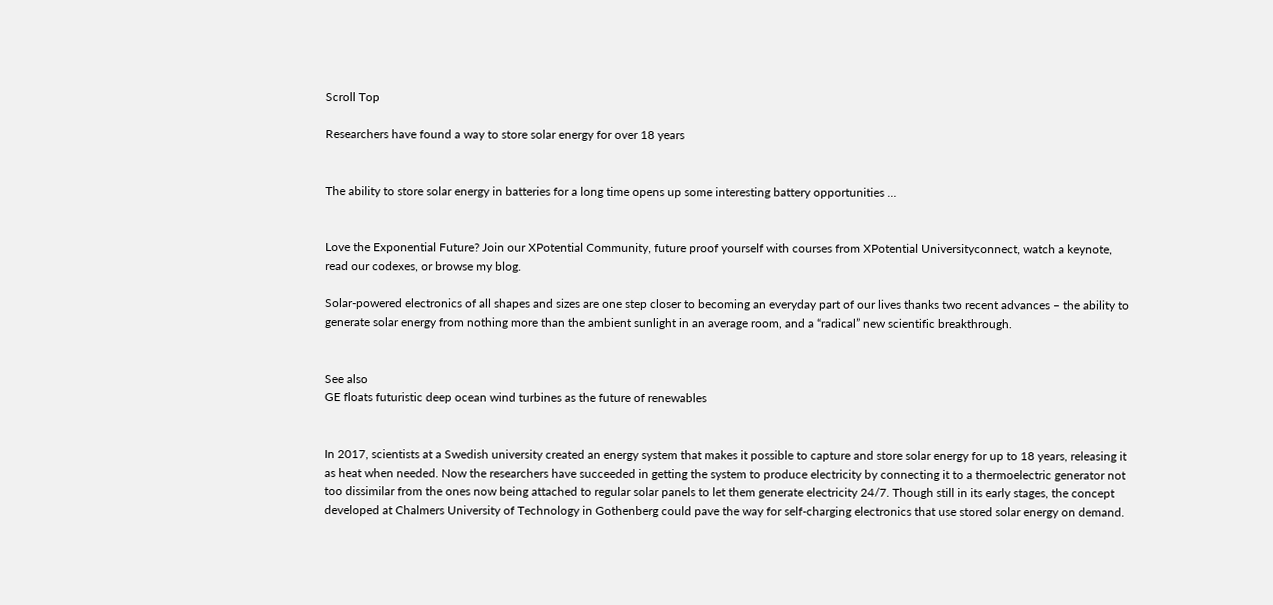Scroll Top

Researchers have found a way to store solar energy for over 18 years


The ability to store solar energy in batteries for a long time opens up some interesting battery opportunities …


Love the Exponential Future? Join our XPotential Community, future proof yourself with courses from XPotential Universityconnect, watch a keynote, read our codexes, or browse my blog.

Solar-powered electronics of all shapes and sizes are one step closer to becoming an everyday part of our lives thanks two recent advances – the ability to generate solar energy from nothing more than the ambient sunlight in an average room, and a “radical” new scientific breakthrough.


See also
GE floats futuristic deep ocean wind turbines as the future of renewables


In 2017, scientists at a Swedish university created an energy system that makes it possible to capture and store solar energy for up to 18 years, releasing it as heat when needed. Now the researchers have succeeded in getting the system to produce electricity by connecting it to a thermoelectric generator not too dissimilar from the ones now being attached to regular solar panels to let them generate electricity 24/7. Though still in its early stages, the concept developed at Chalmers University of Technology in Gothenberg could pave the way for self-charging electronics that use stored solar energy on demand.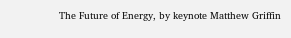The Future of Energy, by keynote Matthew Griffin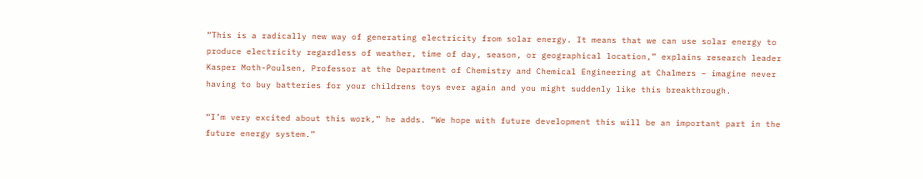“This is a radically new way of generating electricity from solar energy. It means that we can use solar energy to produce electricity regardless of weather, time of day, season, or geographical location,” explains research leader Kasper Moth-Poulsen, Professor at the Department of Chemistry and Chemical Engineering at Chalmers – imagine never having to buy batteries for your childrens toys ever again and you might suddenly like this breakthrough.

“I’m very excited about this work,” he adds. “We hope with future development this will be an important part in the future energy system.”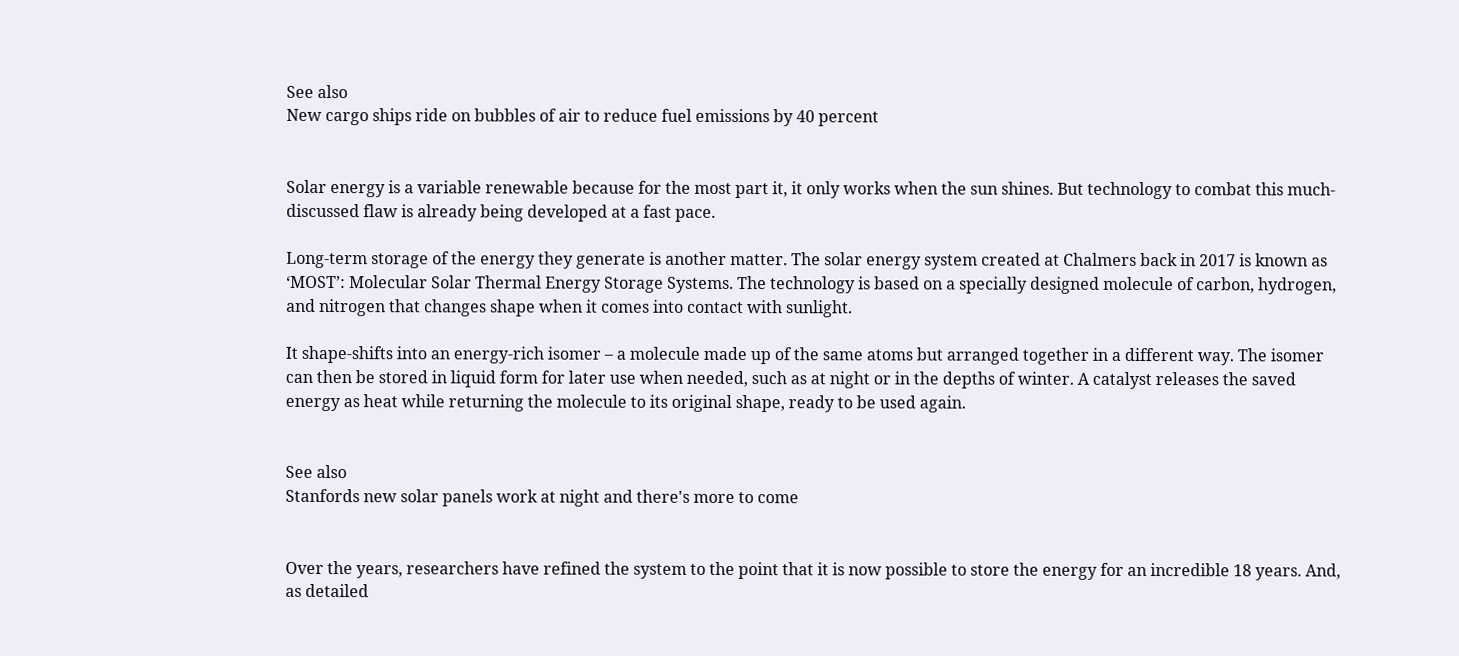See also
New cargo ships ride on bubbles of air to reduce fuel emissions by 40 percent


Solar energy is a variable renewable because for the most part it, it only works when the sun shines. But technology to combat this much-discussed flaw is already being developed at a fast pace.

Long-term storage of the energy they generate is another matter. The solar energy system created at Chalmers back in 2017 is known as ‘MOST’: Molecular Solar Thermal Energy Storage Systems. The technology is based on a specially designed molecule of carbon, hydrogen, and nitrogen that changes shape when it comes into contact with sunlight.

It shape-shifts into an energy-rich isomer – a molecule made up of the same atoms but arranged together in a different way. The isomer can then be stored in liquid form for later use when needed, such as at night or in the depths of winter. A catalyst releases the saved energy as heat while returning the molecule to its original shape, ready to be used again.


See also
Stanfords new solar panels work at night and there's more to come


Over the years, researchers have refined the system to the point that it is now possible to store the energy for an incredible 18 years. And, as detailed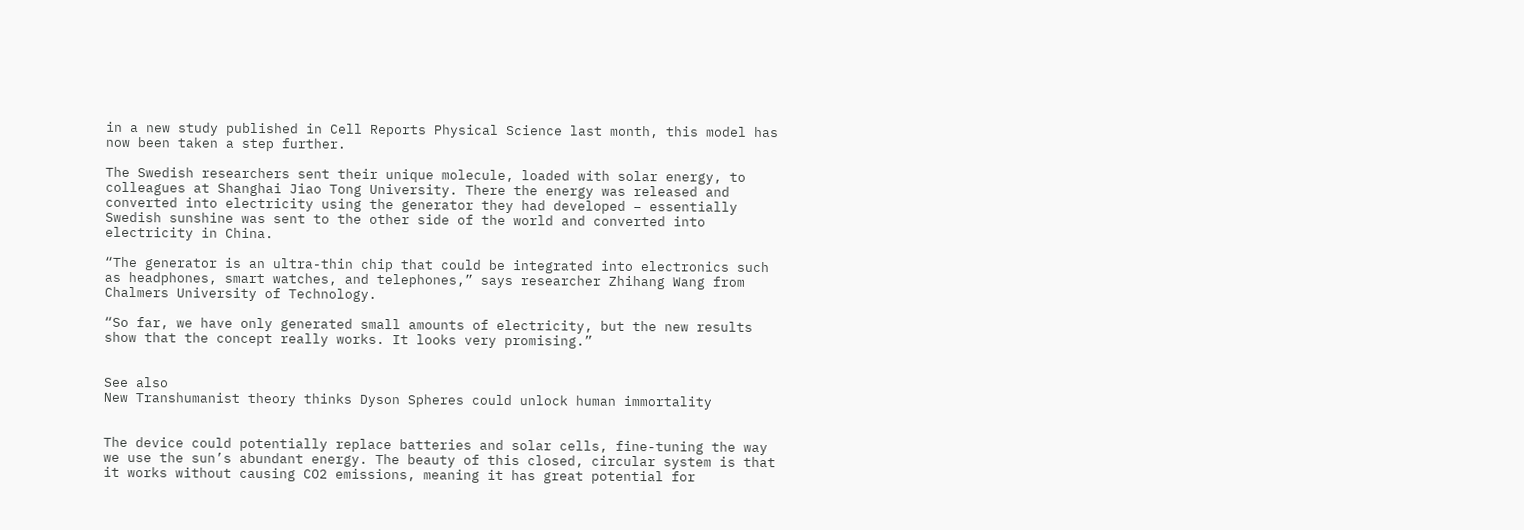in a new study published in Cell Reports Physical Science last month, this model has now been taken a step further.

The Swedish researchers sent their unique molecule, loaded with solar energy, to colleagues at Shanghai Jiao Tong University. There the energy was released and converted into electricity using the generator they had developed – essentially Swedish sunshine was sent to the other side of the world and converted into electricity in China.

“The generator is an ultra-thin chip that could be integrated into electronics such as headphones, smart watches, and telephones,” says researcher Zhihang Wang from Chalmers University of Technology.

“So far, we have only generated small amounts of electricity, but the new results show that the concept really works. It looks very promising.”


See also
New Transhumanist theory thinks Dyson Spheres could unlock human immortality


The device could potentially replace batteries and solar cells, fine-tuning the way we use the sun’s abundant energy. The beauty of this closed, circular system is that it works without causing CO2 emissions, meaning it has great potential for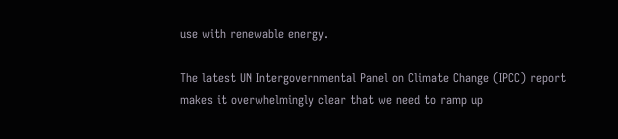use with renewable energy.

The latest UN Intergovernmental Panel on Climate Change (IPCC) report makes it overwhelmingly clear that we need to ramp up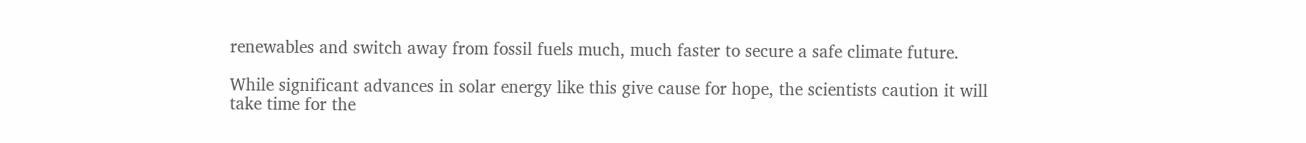renewables and switch away from fossil fuels much, much faster to secure a safe climate future.

While significant advances in solar energy like this give cause for hope, the scientists caution it will take time for the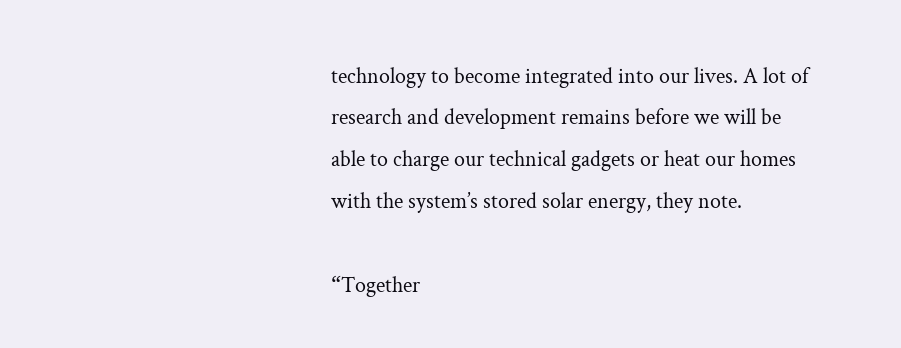technology to become integrated into our lives. A lot of research and development remains before we will be able to charge our technical gadgets or heat our homes with the system’s stored solar energy, they note.

“Together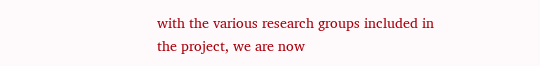with the various research groups included in the project, we are now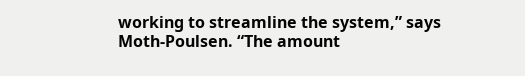working to streamline the system,” says Moth-Poulsen. “The amount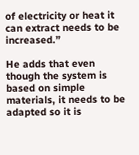of electricity or heat it can extract needs to be increased.”

He adds that even though the system is based on simple materials, it needs to be adapted so it is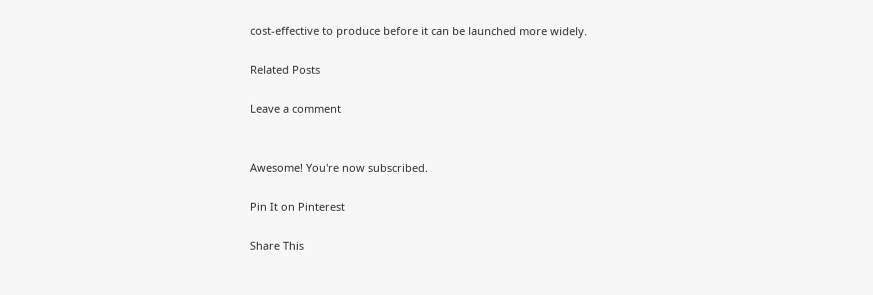cost-effective to produce before it can be launched more widely.

Related Posts

Leave a comment


Awesome! You're now subscribed.

Pin It on Pinterest

Share This